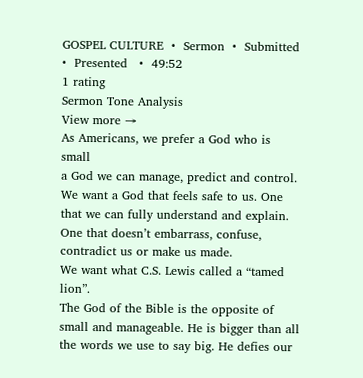GOSPEL CULTURE  •  Sermon  •  Submitted   •  Presented   •  49:52
1 rating
Sermon Tone Analysis
View more →
As Americans, we prefer a God who is small
a God we can manage, predict and control. We want a God that feels safe to us. One that we can fully understand and explain. One that doesn’t embarrass, confuse, contradict us or make us made.
We want what C.S. Lewis called a “tamed lion”.
The God of the Bible is the opposite of small and manageable. He is bigger than all the words we use to say big. He defies our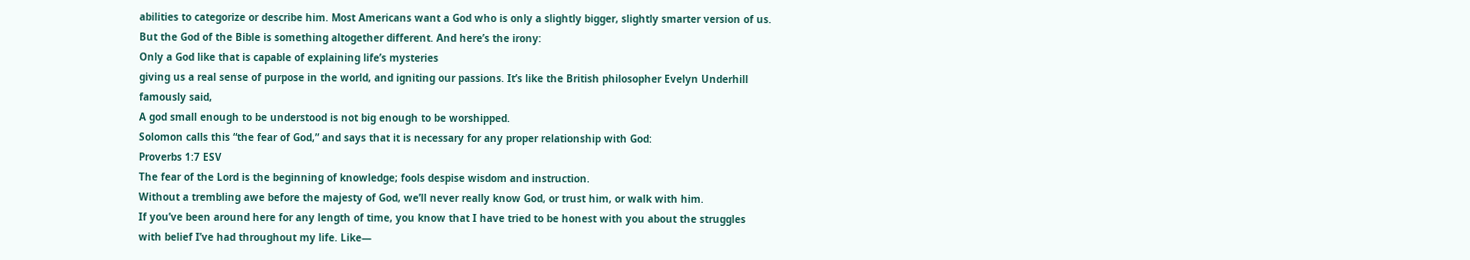abilities to categorize or describe him. Most Americans want a God who is only a slightly bigger, slightly smarter version of us. But the God of the Bible is something altogether different. And here’s the irony:
Only a God like that is capable of explaining life’s mysteries
giving us a real sense of purpose in the world, and igniting our passions. It’s like the British philosopher Evelyn Underhill famously said,
A god small enough to be understood is not big enough to be worshipped.
Solomon calls this “the fear of God,” and says that it is necessary for any proper relationship with God:
Proverbs 1:7 ESV
The fear of the Lord is the beginning of knowledge; fools despise wisdom and instruction.
Without a trembling awe before the majesty of God, we’ll never really know God, or trust him, or walk with him.
If you’ve been around here for any length of time, you know that I have tried to be honest with you about the struggles with belief I’ve had throughout my life. Like—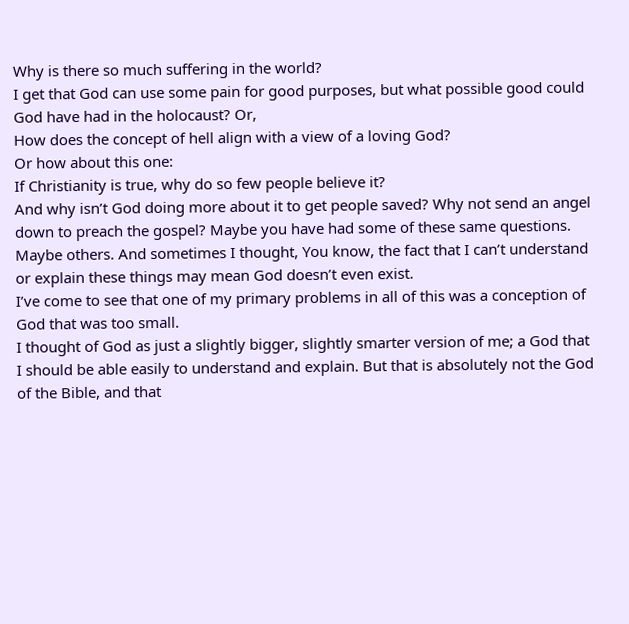Why is there so much suffering in the world?
I get that God can use some pain for good purposes, but what possible good could God have had in the holocaust? Or,
How does the concept of hell align with a view of a loving God?
Or how about this one:
If Christianity is true, why do so few people believe it?
And why isn’t God doing more about it to get people saved? Why not send an angel down to preach the gospel? Maybe you have had some of these same questions. Maybe others. And sometimes I thought, You know, the fact that I can’t understand or explain these things may mean God doesn’t even exist.
I’ve come to see that one of my primary problems in all of this was a conception of God that was too small.
I thought of God as just a slightly bigger, slightly smarter version of me; a God that I should be able easily to understand and explain. But that is absolutely not the God of the Bible, and that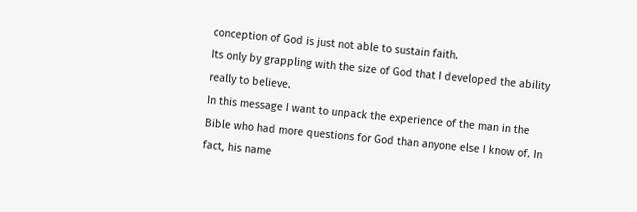conception of God is just not able to sustain faith.
Its only by grappling with the size of God that I developed the ability really to believe.
In this message I want to unpack the experience of the man in the Bible who had more questions for God than anyone else I know of. In fact, his name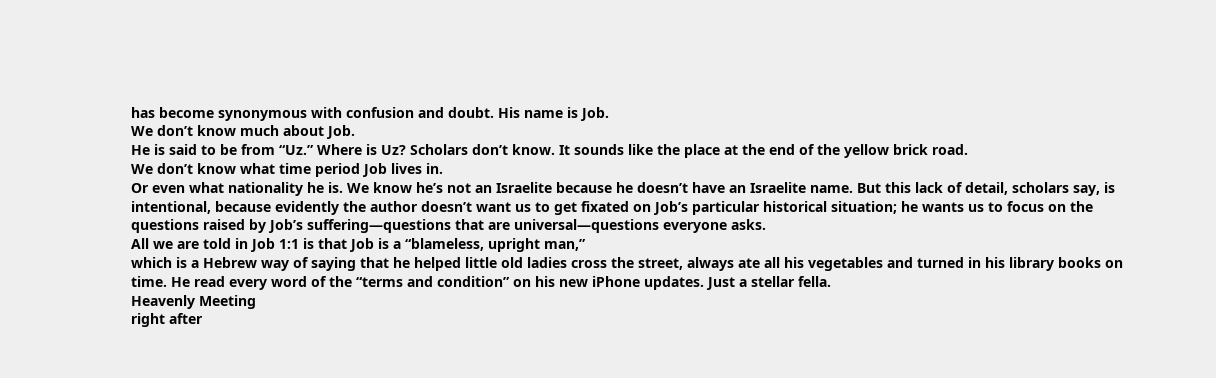has become synonymous with confusion and doubt. His name is Job.
We don’t know much about Job.
He is said to be from “Uz.” Where is Uz? Scholars don’t know. It sounds like the place at the end of the yellow brick road.
We don’t know what time period Job lives in.
Or even what nationality he is. We know he’s not an Israelite because he doesn’t have an Israelite name. But this lack of detail, scholars say, is intentional, because evidently the author doesn’t want us to get fixated on Job’s particular historical situation; he wants us to focus on the questions raised by Job’s suffering—questions that are universal—questions everyone asks.
All we are told in Job 1:1 is that Job is a “blameless, upright man,”
which is a Hebrew way of saying that he helped little old ladies cross the street, always ate all his vegetables and turned in his library books on time. He read every word of the “terms and condition” on his new iPhone updates. Just a stellar fella.
Heavenly Meeting
right after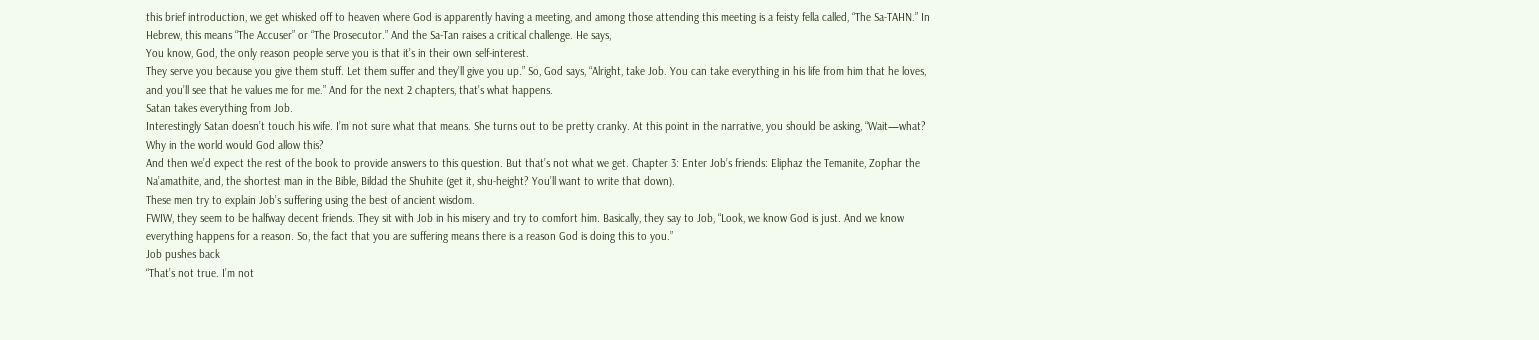this brief introduction, we get whisked off to heaven where God is apparently having a meeting, and among those attending this meeting is a feisty fella called, “The Sa-TAHN.” In Hebrew, this means “The Accuser” or “The Prosecutor.” And the Sa-Tan raises a critical challenge. He says,
You know, God, the only reason people serve you is that it’s in their own self-interest.
They serve you because you give them stuff. Let them suffer and they’ll give you up.” So, God says, “Alright, take Job. You can take everything in his life from him that he loves, and you’ll see that he values me for me.” And for the next 2 chapters, that’s what happens.
Satan takes everything from Job.
Interestingly Satan doesn’t touch his wife. I’m not sure what that means. She turns out to be pretty cranky. At this point in the narrative, you should be asking, “Wait—what?
Why in the world would God allow this?
And then we’d expect the rest of the book to provide answers to this question. But that’s not what we get. Chapter 3: Enter Job’s friends: Eliphaz the Temanite, Zophar the Na’amathite, and, the shortest man in the Bible, Bildad the Shuhite (get it, shu-height? You’ll want to write that down).
These men try to explain Job’s suffering using the best of ancient wisdom.
FWIW, they seem to be halfway decent friends. They sit with Job in his misery and try to comfort him. Basically, they say to Job, “Look, we know God is just. And we know everything happens for a reason. So, the fact that you are suffering means there is a reason God is doing this to you.”
Job pushes back
“That’s not true. I’m not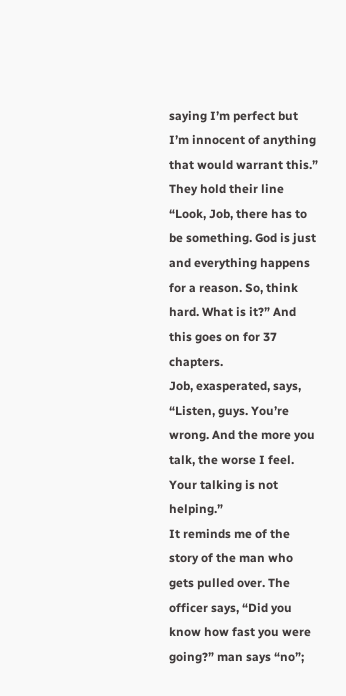saying I’m perfect but I’m innocent of anything that would warrant this.”
They hold their line
“Look, Job, there has to be something. God is just and everything happens for a reason. So, think hard. What is it?” And this goes on for 37 chapters.
Job, exasperated, says, “Listen, guys. You’re wrong. And the more you talk, the worse I feel. Your talking is not helping.”
It reminds me of the story of the man who gets pulled over. The officer says, “Did you know how fast you were going?” man says “no”;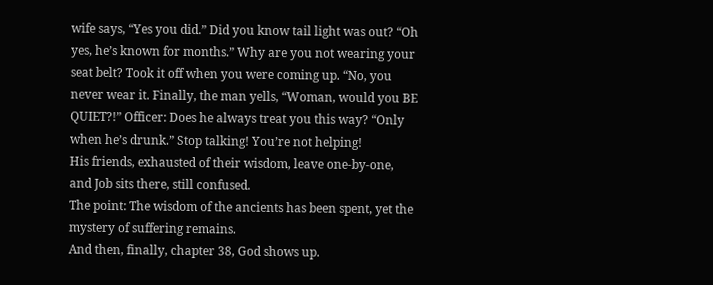wife says, “Yes you did.” Did you know tail light was out? “Oh yes, he’s known for months.” Why are you not wearing your seat belt? Took it off when you were coming up. “No, you never wear it. Finally, the man yells, “Woman, would you BE QUIET?!” Officer: Does he always treat you this way? “Only when he’s drunk.” Stop talking! You’re not helping!
His friends, exhausted of their wisdom, leave one-by-one, and Job sits there, still confused.
The point: The wisdom of the ancients has been spent, yet the mystery of suffering remains.
And then, finally, chapter 38, God shows up.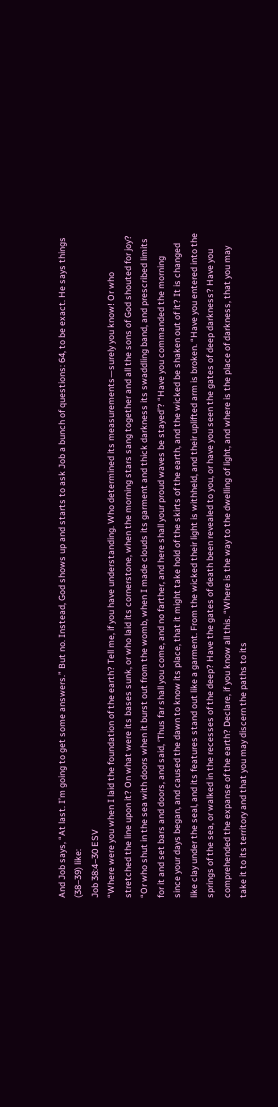And Job says, “At last. I’m going to get some answers.” But no. Instead, God shows up and starts to ask Job a bunch of questions: 64, to be exact. He says things (38–39) like:
Job 38:4–30 ESV
“Where were you when I laid the foundation of the earth? Tell me, if you have understanding. Who determined its measurements—surely you know! Or who stretched the line upon it? On what were its bases sunk, or who laid its cornerstone, when the morning stars sang together and all the sons of God shouted for joy? “Or who shut in the sea with doors when it burst out from the womb, when I made clouds its garment and thick darkness its swaddling band, and prescribed limits for it and set bars and doors, and said, ‘Thus far shall you come, and no farther, and here shall your proud waves be stayed’? “Have you commanded the morning since your days began, and caused the dawn to know its place, that it might take hold of the skirts of the earth, and the wicked be shaken out of it? It is changed like clay under the seal, and its features stand out like a garment. From the wicked their light is withheld, and their uplifted arm is broken. “Have you entered into the springs of the sea, or walked in the recesses of the deep? Have the gates of death been revealed to you, or have you seen the gates of deep darkness? Have you comprehended the expanse of the earth? Declare, if you know all this. “Where is the way to the dwelling of light, and where is the place of darkness, that you may take it to its territory and that you may discern the paths to its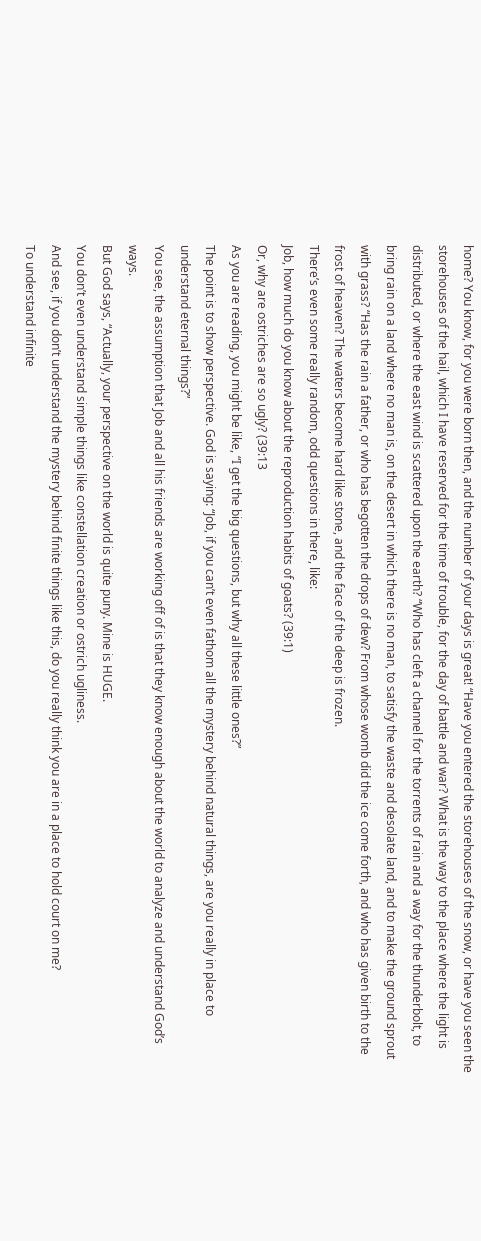home? You know, for you were born then, and the number of your days is great! “Have you entered the storehouses of the snow, or have you seen the storehouses of the hail, which I have reserved for the time of trouble, for the day of battle and war? What is the way to the place where the light is distributed, or where the east wind is scattered upon the earth? “Who has cleft a channel for the torrents of rain and a way for the thunderbolt, to bring rain on a land where no man is, on the desert in which there is no man, to satisfy the waste and desolate land, and to make the ground sprout with grass? “Has the rain a father, or who has begotten the drops of dew? From whose womb did the ice come forth, and who has given birth to the frost of heaven? The waters become hard like stone, and the face of the deep is frozen.
There’s even some really random, odd questions in there, like:
Job, how much do you know about the reproduction habits of goats? (39:1)
Or, why are ostriches are so ugly? (39:13
As you are reading, you might be like, “I get the big questions, but why all these little ones?”
The point is to show perspective. God is saying: “Job, if you can’t even fathom all the mystery behind natural things, are you really in place to understand eternal things?”
You see, the assumption that Job and all his friends are working off of is that they know enough about the world to analyze and understand God’s ways.
But God says, “Actually, your perspective on the world is quite puny. Mine is HUGE.
You don’t even understand simple things like constellation creation or ostrich ugliness.
And see, if you don’t understand the mystery behind finite things like this, do you really think you are in a place to hold court on me?
To understand infinite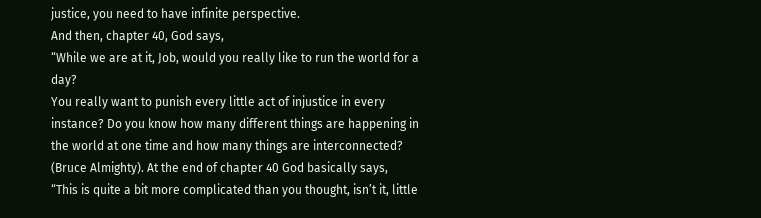justice, you need to have infinite perspective.
And then, chapter 40, God says,
“While we are at it, Job, would you really like to run the world for a day?
You really want to punish every little act of injustice in every instance? Do you know how many different things are happening in the world at one time and how many things are interconnected? (Bruce Almighty). At the end of chapter 40 God basically says,
“This is quite a bit more complicated than you thought, isn’t it, little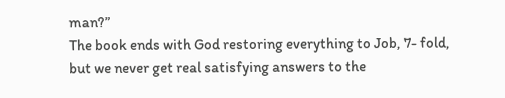man?”
The book ends with God restoring everything to Job, 7- fold, but we never get real satisfying answers to the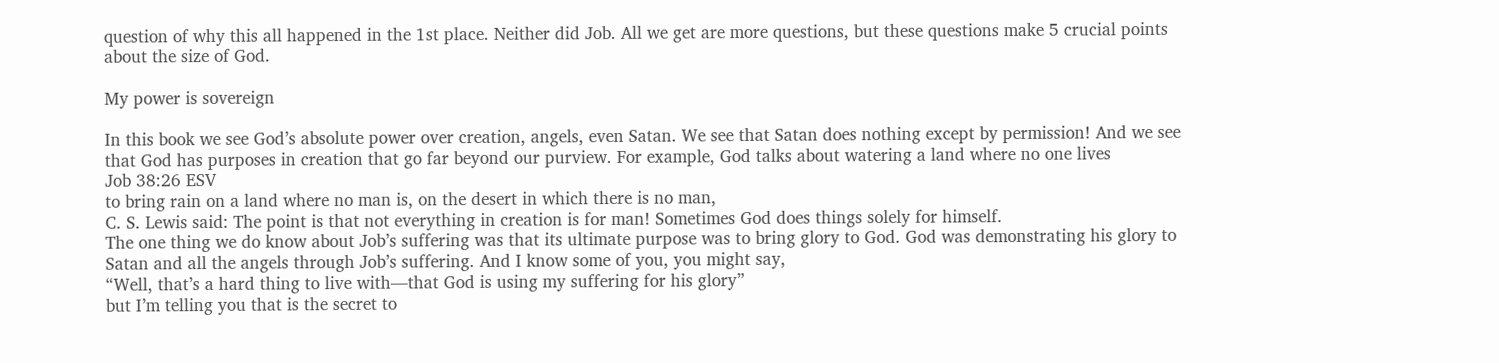question of why this all happened in the 1st place. Neither did Job. All we get are more questions, but these questions make 5 crucial points about the size of God.

My power is sovereign

In this book we see God’s absolute power over creation, angels, even Satan. We see that Satan does nothing except by permission! And we see that God has purposes in creation that go far beyond our purview. For example, God talks about watering a land where no one lives
Job 38:26 ESV
to bring rain on a land where no man is, on the desert in which there is no man,
C. S. Lewis said: The point is that not everything in creation is for man! Sometimes God does things solely for himself.
The one thing we do know about Job’s suffering was that its ultimate purpose was to bring glory to God. God was demonstrating his glory to Satan and all the angels through Job’s suffering. And I know some of you, you might say,
“Well, that’s a hard thing to live with—that God is using my suffering for his glory”
but I’m telling you that is the secret to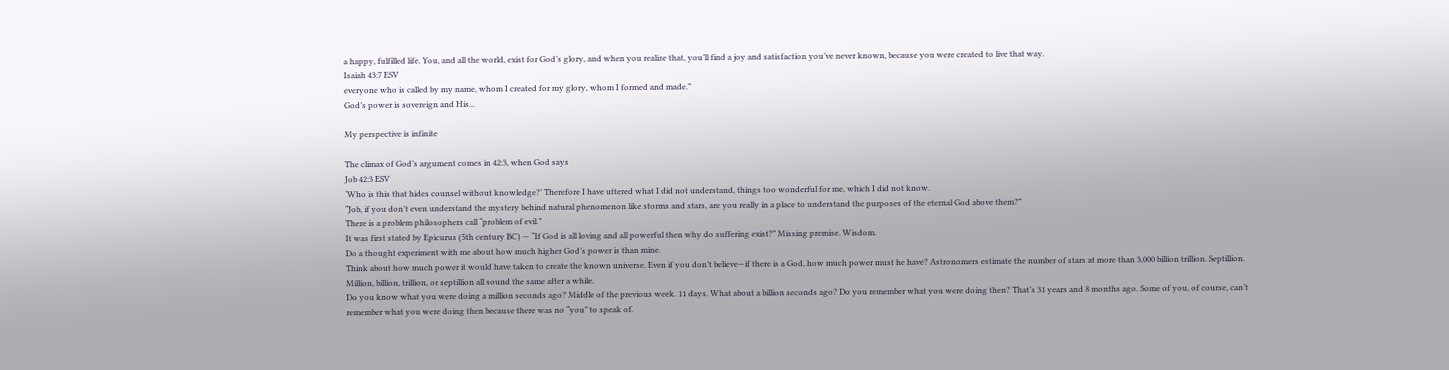a happy, fulfilled life. You, and all the world, exist for God’s glory, and when you realize that, you’ll find a joy and satisfaction you’ve never known, because you were created to live that way.
Isaiah 43:7 ESV
everyone who is called by my name, whom I created for my glory, whom I formed and made.”
God’s power is sovereign and His...

My perspective is infinite

The climax of God’s argument comes in 42:3, when God says
Job 42:3 ESV
‘Who is this that hides counsel without knowledge?’ Therefore I have uttered what I did not understand, things too wonderful for me, which I did not know.
“Job, if you don’t even understand the mystery behind natural phenomenon like storms and stars, are you really in a place to understand the purposes of the eternal God above them?”
There is a problem philosophers call “problem of evil.”
It was first stated by Epicurus (5th century BC) — “If God is all loving and all powerful then why do suffering exist?” Missing premise. Wisdom.
Do a thought experiment with me about how much higher God’s power is than mine.
Think about how much power it would have taken to create the known universe. Even if you don’t believe—if there is a God, how much power must he have? Astronomers estimate the number of stars at more than 3,000 billion trillion. Septillion.
Million, billion, trillion, or septillion all sound the same after a while.
Do you know what you were doing a million seconds ago? Middle of the previous week. 11 days. What about a billion seconds ago? Do you remember what you were doing then? That’s 31 years and 8 months ago. Some of you, of course, can’t remember what you were doing then because there was no “you” to speak of.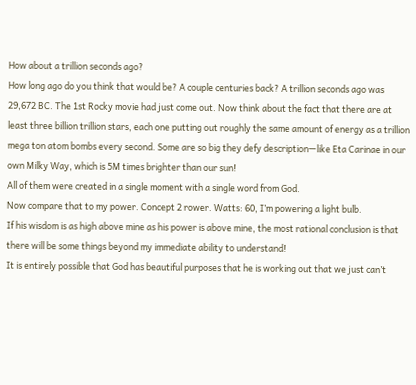How about a trillion seconds ago?
How long ago do you think that would be? A couple centuries back? A trillion seconds ago was 29,672 BC. The 1st Rocky movie had just come out. Now think about the fact that there are at least three billion trillion stars, each one putting out roughly the same amount of energy as a trillion mega ton atom bombs every second. Some are so big they defy description—like Eta Carinae in our own Milky Way, which is 5M times brighter than our sun!
All of them were created in a single moment with a single word from God.
Now compare that to my power. Concept 2 rower. Watts: 60, I’m powering a light bulb.
If his wisdom is as high above mine as his power is above mine, the most rational conclusion is that there will be some things beyond my immediate ability to understand!
It is entirely possible that God has beautiful purposes that he is working out that we just can’t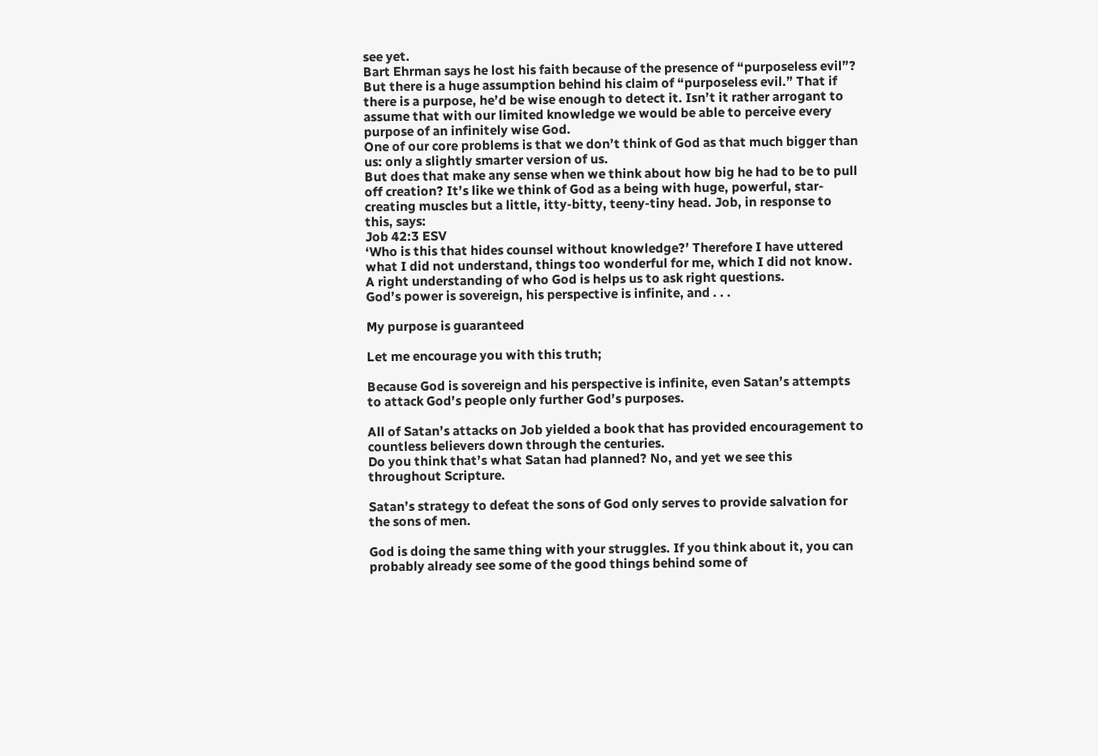see yet.
Bart Ehrman says he lost his faith because of the presence of “purposeless evil”?
But there is a huge assumption behind his claim of “purposeless evil.” That if there is a purpose, he’d be wise enough to detect it. Isn’t it rather arrogant to assume that with our limited knowledge we would be able to perceive every purpose of an infinitely wise God.
One of our core problems is that we don’t think of God as that much bigger than us: only a slightly smarter version of us.
But does that make any sense when we think about how big he had to be to pull off creation? It’s like we think of God as a being with huge, powerful, star-creating muscles but a little, itty-bitty, teeny-tiny head. Job, in response to this, says:
Job 42:3 ESV
‘Who is this that hides counsel without knowledge?’ Therefore I have uttered what I did not understand, things too wonderful for me, which I did not know.
A right understanding of who God is helps us to ask right questions.
God’s power is sovereign, his perspective is infinite, and . . .

My purpose is guaranteed

Let me encourage you with this truth;

Because God is sovereign and his perspective is infinite, even Satan’s attempts to attack God’s people only further God’s purposes.

All of Satan’s attacks on Job yielded a book that has provided encouragement to countless believers down through the centuries.
Do you think that’s what Satan had planned? No, and yet we see this throughout Scripture.

Satan’s strategy to defeat the sons of God only serves to provide salvation for the sons of men.

God is doing the same thing with your struggles. If you think about it, you can probably already see some of the good things behind some of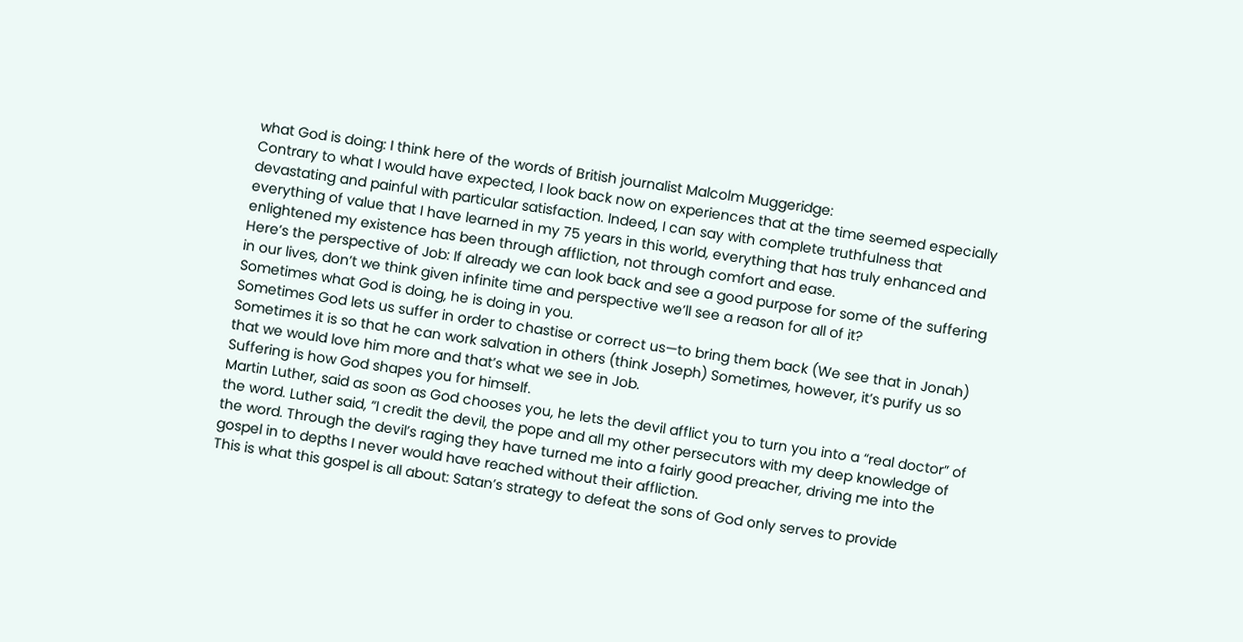what God is doing: I think here of the words of British journalist Malcolm Muggeridge:
Contrary to what I would have expected, I look back now on experiences that at the time seemed especially devastating and painful with particular satisfaction. Indeed, I can say with complete truthfulness that everything of value that I have learned in my 75 years in this world, everything that has truly enhanced and enlightened my existence has been through affliction, not through comfort and ease.
Here’s the perspective of Job: If already we can look back and see a good purpose for some of the suffering in our lives, don’t we think given infinite time and perspective we’ll see a reason for all of it?
Sometimes what God is doing, he is doing in you.
Sometimes God lets us suffer in order to chastise or correct us—to bring them back (We see that in Jonah) Sometimes it is so that he can work salvation in others (think Joseph) Sometimes, however, it’s purify us so that we would love him more and that’s what we see in Job.
Suffering is how God shapes you for himself.
Martin Luther, said as soon as God chooses you, he lets the devil afflict you to turn you into a “real doctor” of the word. Luther said, “I credit the devil, the pope and all my other persecutors with my deep knowledge of the word. Through the devil’s raging they have turned me into a fairly good preacher, driving me into the gospel in to depths I never would have reached without their affliction.
This is what this gospel is all about: Satan’s strategy to defeat the sons of God only serves to provide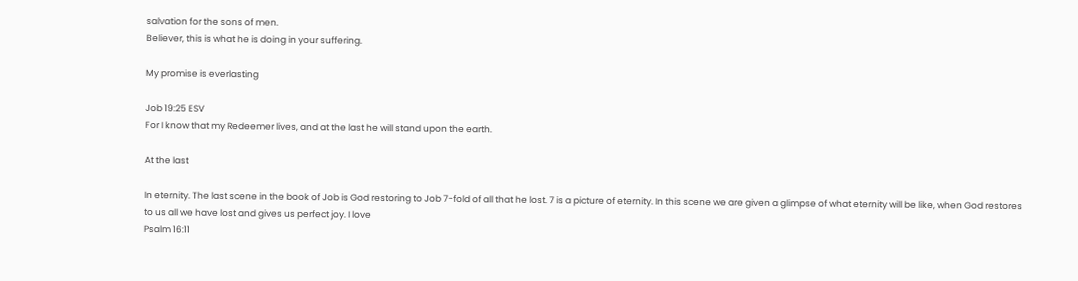salvation for the sons of men.
Believer, this is what he is doing in your suffering.

My promise is everlasting

Job 19:25 ESV
For I know that my Redeemer lives, and at the last he will stand upon the earth.

At the last

In eternity. The last scene in the book of Job is God restoring to Job 7-fold of all that he lost. 7 is a picture of eternity. In this scene we are given a glimpse of what eternity will be like, when God restores to us all we have lost and gives us perfect joy. I love
Psalm 16:11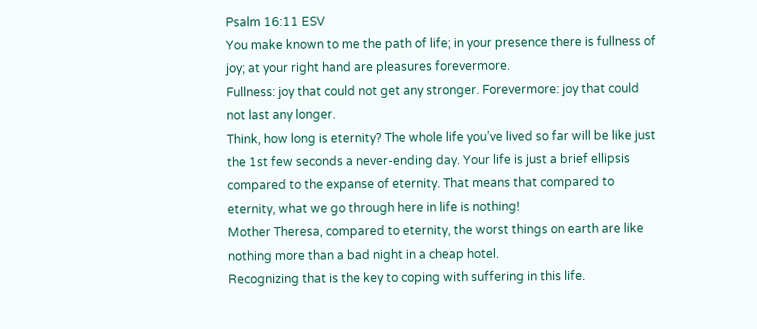Psalm 16:11 ESV
You make known to me the path of life; in your presence there is fullness of joy; at your right hand are pleasures forevermore.
Fullness: joy that could not get any stronger. Forevermore: joy that could not last any longer.
Think, how long is eternity? The whole life you’ve lived so far will be like just the 1st few seconds a never-ending day. Your life is just a brief ellipsis compared to the expanse of eternity. That means that compared to eternity, what we go through here in life is nothing!
Mother Theresa, compared to eternity, the worst things on earth are like nothing more than a bad night in a cheap hotel.
Recognizing that is the key to coping with suffering in this life.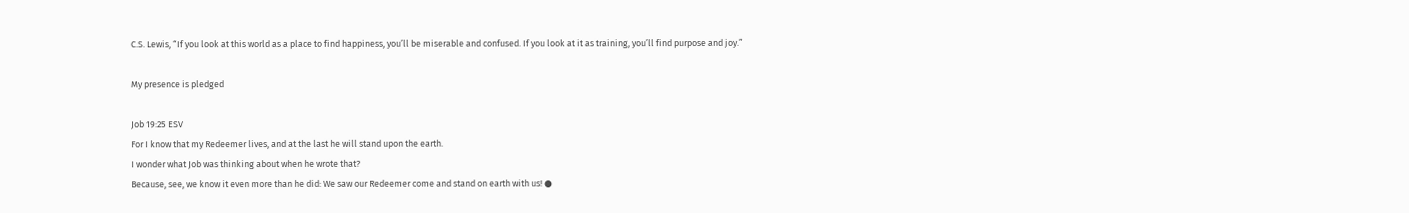C.S. Lewis, “If you look at this world as a place to find happiness, you’ll be miserable and confused. If you look at it as training, you’ll find purpose and joy.”

My presence is pledged

Job 19:25 ESV
For I know that my Redeemer lives, and at the last he will stand upon the earth.
I wonder what Job was thinking about when he wrote that?
Because, see, we know it even more than he did: We saw our Redeemer come and stand on earth with us! ●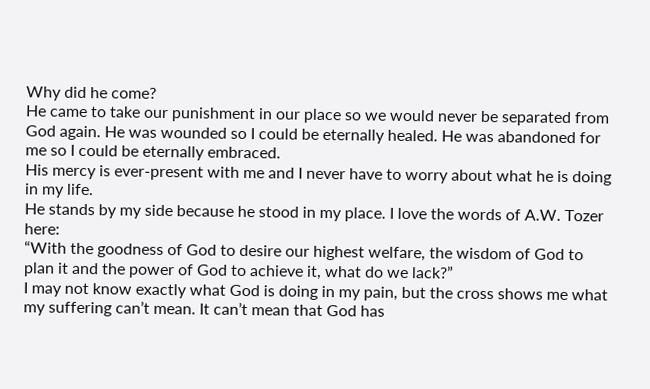Why did he come?
He came to take our punishment in our place so we would never be separated from God again. He was wounded so I could be eternally healed. He was abandoned for me so I could be eternally embraced.
His mercy is ever-present with me and I never have to worry about what he is doing in my life.
He stands by my side because he stood in my place. I love the words of A.W. Tozer here:
“With the goodness of God to desire our highest welfare, the wisdom of God to plan it and the power of God to achieve it, what do we lack?”
I may not know exactly what God is doing in my pain, but the cross shows me what my suffering can’t mean. It can’t mean that God has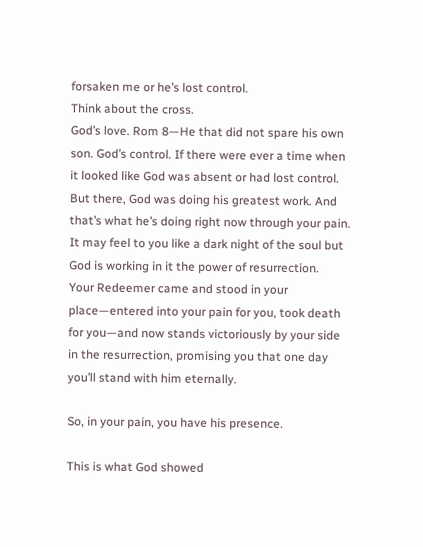forsaken me or he’s lost control.
Think about the cross.
God’s love. Rom 8—He that did not spare his own son. God’s control. If there were ever a time when it looked like God was absent or had lost control. But there, God was doing his greatest work. And that’s what he’s doing right now through your pain. It may feel to you like a dark night of the soul but God is working in it the power of resurrection.
Your Redeemer came and stood in your place—entered into your pain for you, took death for you—and now stands victoriously by your side in the resurrection, promising you that one day you’ll stand with him eternally.

So, in your pain, you have his presence.

This is what God showed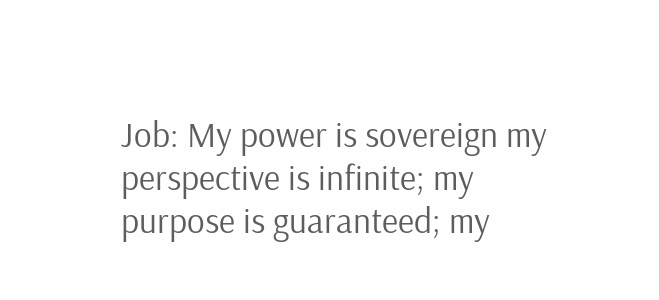Job: My power is sovereign my perspective is infinite; my purpose is guaranteed; my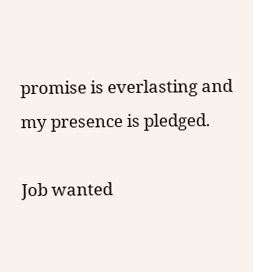promise is everlasting and my presence is pledged.

Job wanted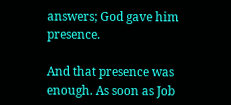answers; God gave him presence.

And that presence was enough. As soon as Job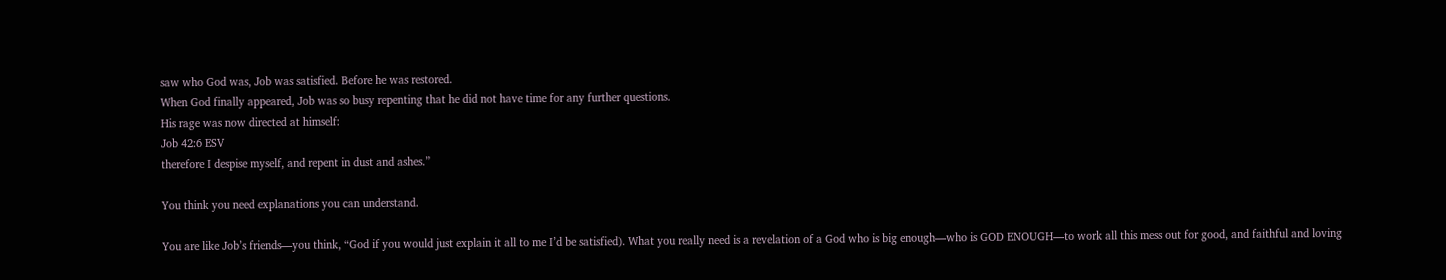saw who God was, Job was satisfied. Before he was restored.
When God finally appeared, Job was so busy repenting that he did not have time for any further questions.
His rage was now directed at himself:
Job 42:6 ESV
therefore I despise myself, and repent in dust and ashes.”

You think you need explanations you can understand.

You are like Job’s friends—you think, “God if you would just explain it all to me I’d be satisfied). What you really need is a revelation of a God who is big enough—who is GOD ENOUGH—to work all this mess out for good, and faithful and loving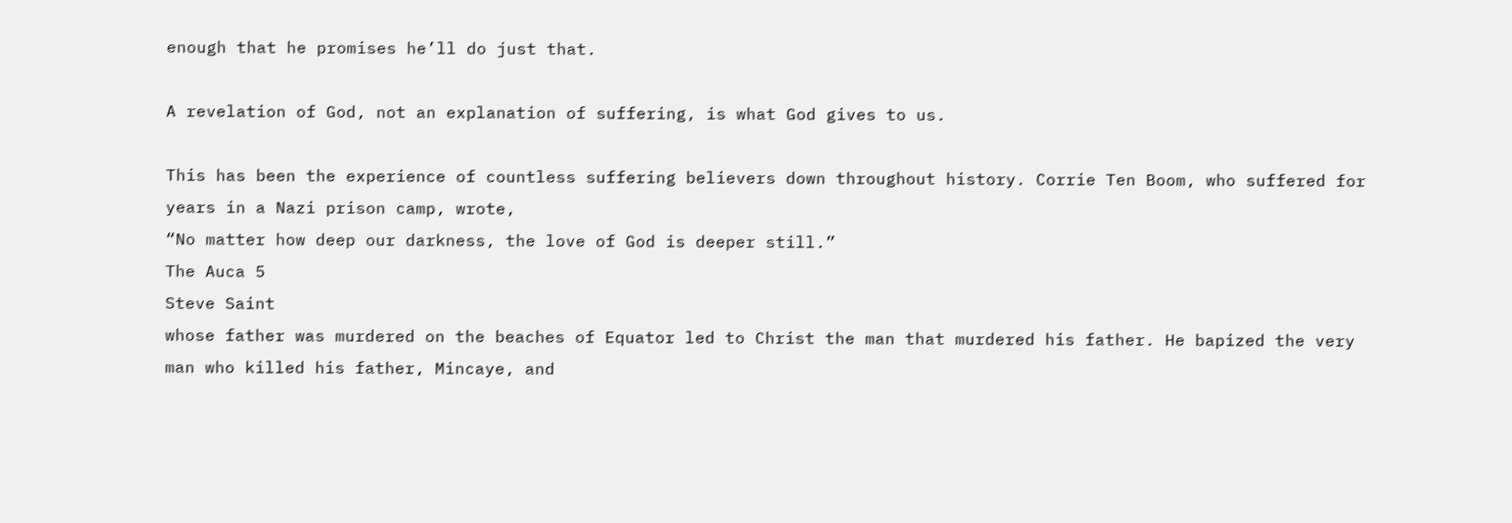enough that he promises he’ll do just that.

A revelation of God, not an explanation of suffering, is what God gives to us.

This has been the experience of countless suffering believers down throughout history. Corrie Ten Boom, who suffered for years in a Nazi prison camp, wrote,
“No matter how deep our darkness, the love of God is deeper still.”
The Auca 5
Steve Saint
whose father was murdered on the beaches of Equator led to Christ the man that murdered his father. He bapized the very man who killed his father, Mincaye, and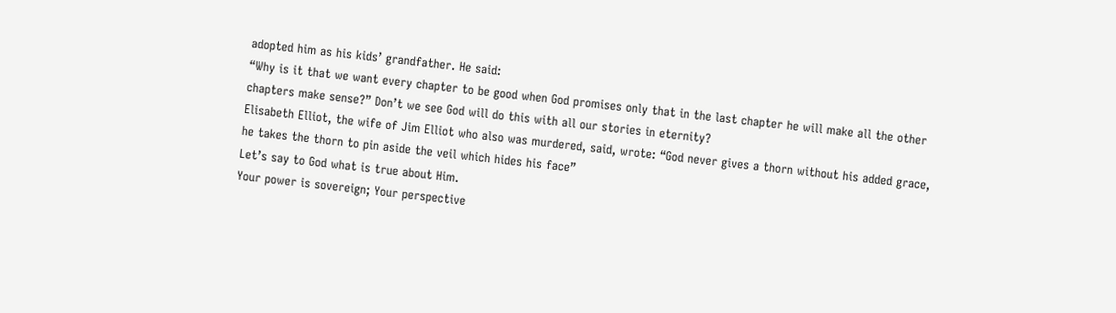adopted him as his kids’ grandfather. He said:
“Why is it that we want every chapter to be good when God promises only that in the last chapter he will make all the other chapters make sense?” Don’t we see God will do this with all our stories in eternity?
Elisabeth Elliot, the wife of Jim Elliot who also was murdered, said, wrote: “God never gives a thorn without his added grace, he takes the thorn to pin aside the veil which hides his face”
Let’s say to God what is true about Him.
Your power is sovereign; Your perspective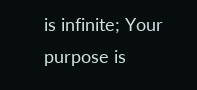is infinite; Your purpose is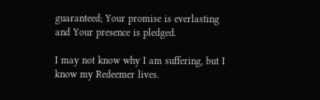guaranteed; Your promise is everlasting and Your presence is pledged.

I may not know why I am suffering, but I know my Redeemer lives.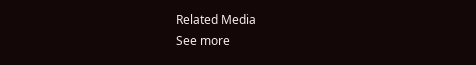Related Media
See more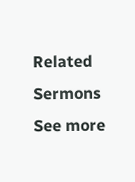Related Sermons
See more